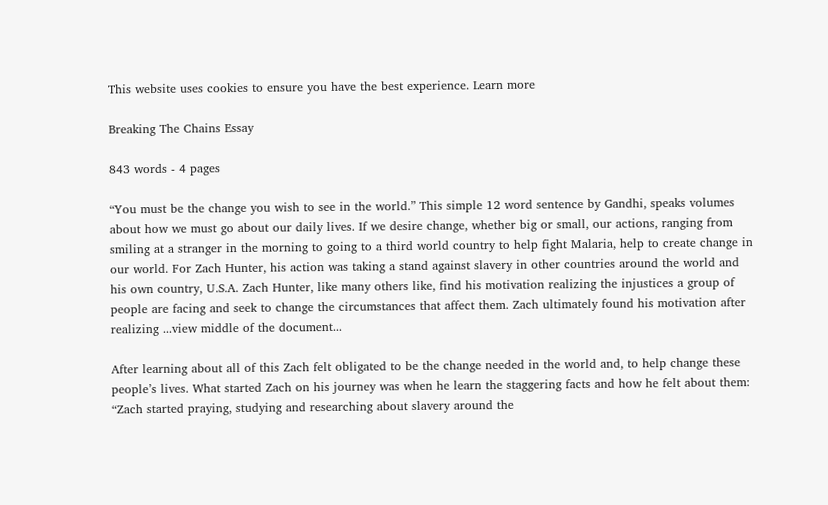This website uses cookies to ensure you have the best experience. Learn more

Breaking The Chains Essay

843 words - 4 pages

“You must be the change you wish to see in the world.” This simple 12 word sentence by Gandhi, speaks volumes about how we must go about our daily lives. If we desire change, whether big or small, our actions, ranging from smiling at a stranger in the morning to going to a third world country to help fight Malaria, help to create change in our world. For Zach Hunter, his action was taking a stand against slavery in other countries around the world and his own country, U.S.A. Zach Hunter, like many others like, find his motivation realizing the injustices a group of people are facing and seek to change the circumstances that affect them. Zach ultimately found his motivation after realizing ...view middle of the document...

After learning about all of this Zach felt obligated to be the change needed in the world and, to help change these people’s lives. What started Zach on his journey was when he learn the staggering facts and how he felt about them: “Zach started praying, studying and researching about slavery around the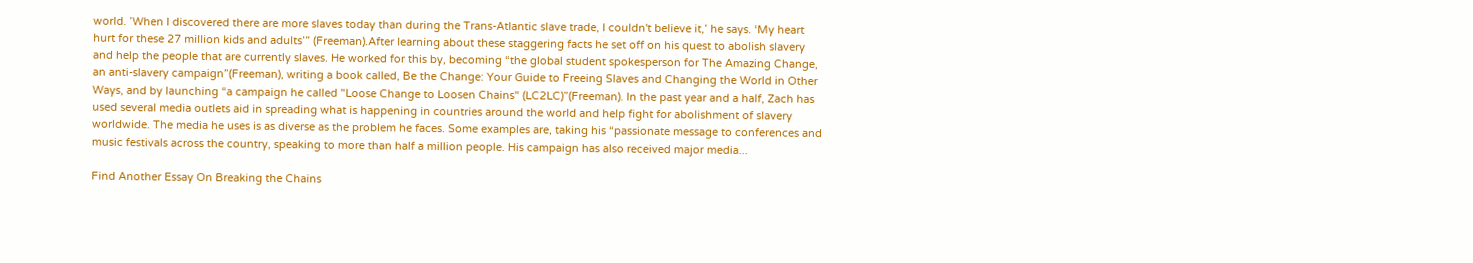world. ’When I discovered there are more slaves today than during the Trans-Atlantic slave trade, I couldn't believe it,’ he says. ‘My heart hurt for these 27 million kids and adults’” (Freeman).After learning about these staggering facts he set off on his quest to abolish slavery and help the people that are currently slaves. He worked for this by, becoming “the global student spokesperson for The Amazing Change, an anti-slavery campaign”(Freeman), writing a book called, Be the Change: Your Guide to Freeing Slaves and Changing the World in Other Ways, and by launching “a campaign he called "Loose Change to Loosen Chains" (LC2LC)”(Freeman). In the past year and a half, Zach has used several media outlets aid in spreading what is happening in countries around the world and help fight for abolishment of slavery worldwide. The media he uses is as diverse as the problem he faces. Some examples are, taking his “passionate message to conferences and music festivals across the country, speaking to more than half a million people. His campaign has also received major media...

Find Another Essay On Breaking the Chains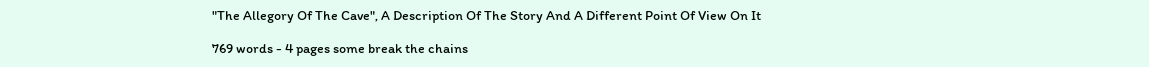"The Allegory Of The Cave", A Description Of The Story And A Different Point Of View On It

769 words - 4 pages some break the chains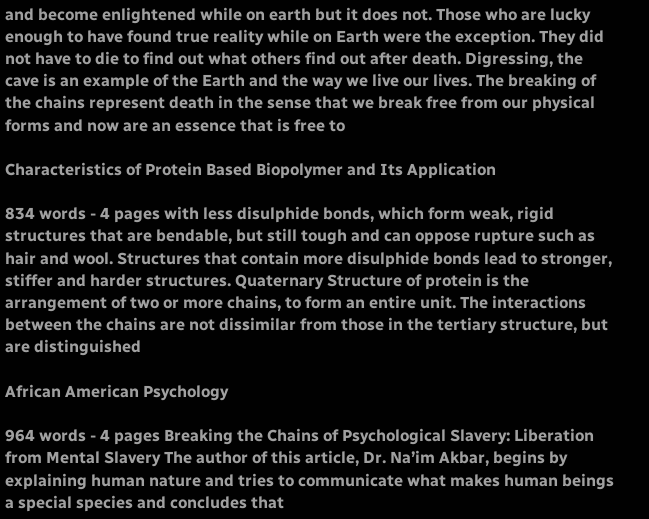and become enlightened while on earth but it does not. Those who are lucky enough to have found true reality while on Earth were the exception. They did not have to die to find out what others find out after death. Digressing, the cave is an example of the Earth and the way we live our lives. The breaking of the chains represent death in the sense that we break free from our physical forms and now are an essence that is free to

Characteristics of Protein Based Biopolymer and Its Application

834 words - 4 pages with less disulphide bonds, which form weak, rigid structures that are bendable, but still tough and can oppose rupture such as hair and wool. Structures that contain more disulphide bonds lead to stronger, stiffer and harder structures. Quaternary Structure of protein is the arrangement of two or more chains, to form an entire unit. The interactions between the chains are not dissimilar from those in the tertiary structure, but are distinguished

African American Psychology

964 words - 4 pages Breaking the Chains of Psychological Slavery: Liberation from Mental Slavery The author of this article, Dr. Na’im Akbar, begins by explaining human nature and tries to communicate what makes human beings a special species and concludes that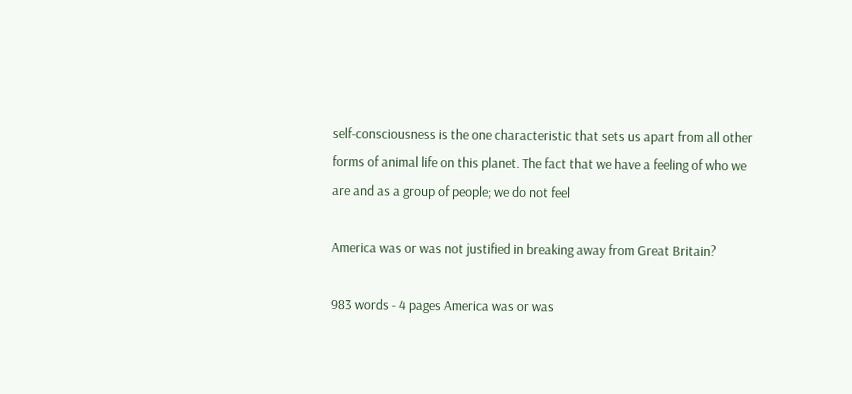self-consciousness is the one characteristic that sets us apart from all other forms of animal life on this planet. The fact that we have a feeling of who we are and as a group of people; we do not feel

America was or was not justified in breaking away from Great Britain?

983 words - 4 pages America was or was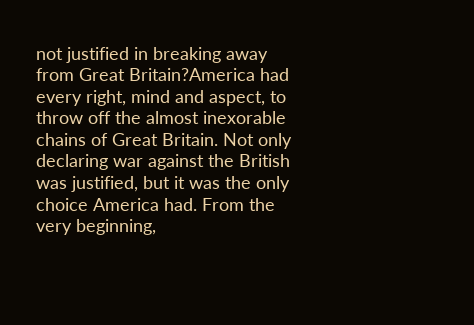not justified in breaking away from Great Britain?America had every right, mind and aspect, to throw off the almost inexorable chains of Great Britain. Not only declaring war against the British was justified, but it was the only choice America had. From the very beginning,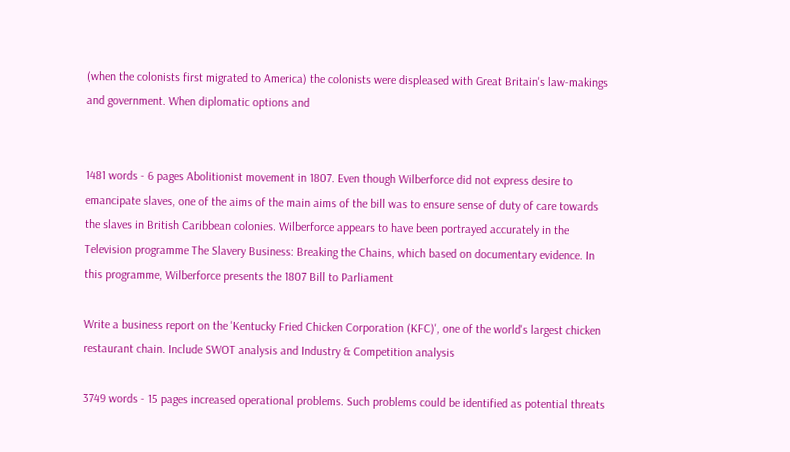(when the colonists first migrated to America) the colonists were displeased with Great Britain's law-makings and government. When diplomatic options and


1481 words - 6 pages Abolitionist movement in 1807. Even though Wilberforce did not express desire to emancipate slaves, one of the aims of the main aims of the bill was to ensure sense of duty of care towards the slaves in British Caribbean colonies. Wilberforce appears to have been portrayed accurately in the Television programme The Slavery Business: Breaking the Chains, which based on documentary evidence. In this programme, Wilberforce presents the 1807 Bill to Parliament

Write a business report on the 'Kentucky Fried Chicken Corporation (KFC)', one of the world's largest chicken restaurant chain. Include SWOT analysis and Industry & Competition analysis

3749 words - 15 pages increased operational problems. Such problems could be identified as potential threats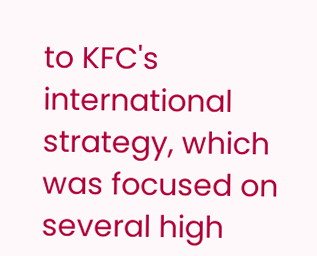to KFC's international strategy, which was focused on several high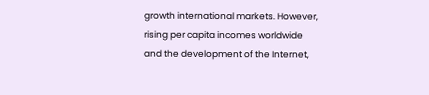growth international markets. However, rising per capita incomes worldwide and the development of the Internet,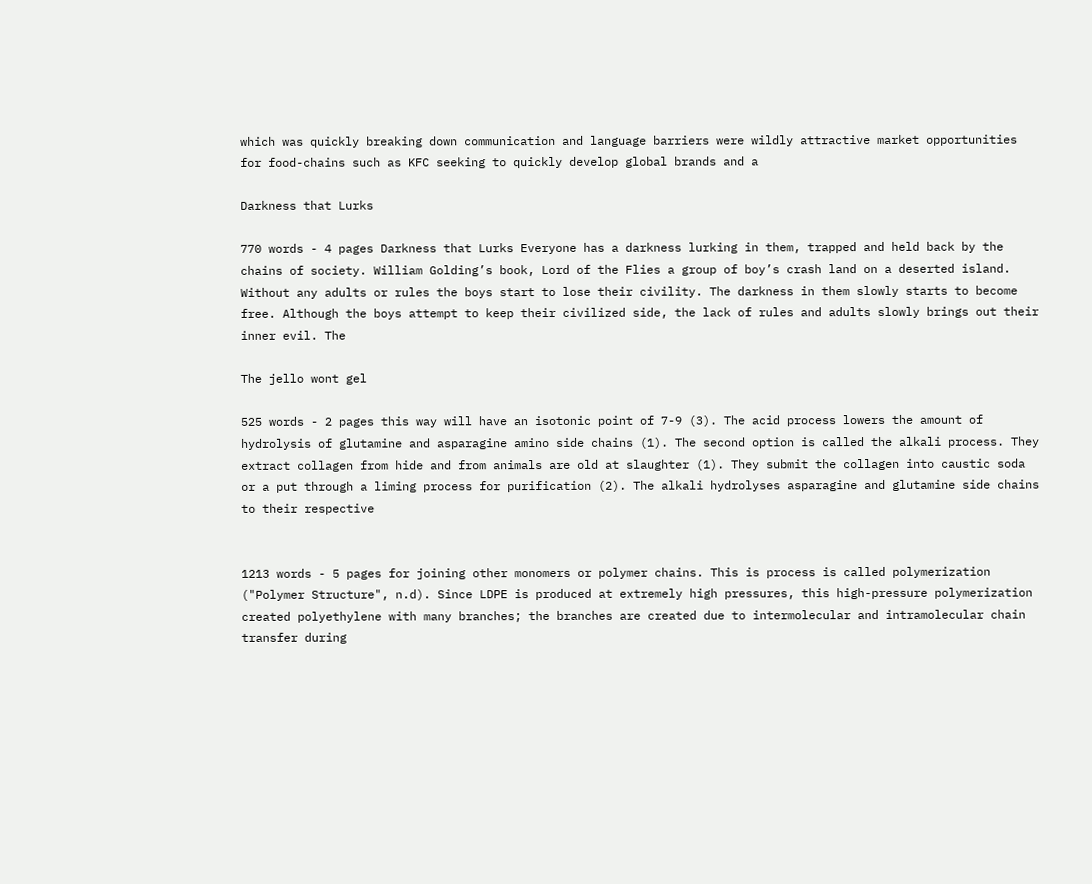which was quickly breaking down communication and language barriers were wildly attractive market opportunities for food-chains such as KFC seeking to quickly develop global brands and a

Darkness that Lurks

770 words - 4 pages Darkness that Lurks Everyone has a darkness lurking in them, trapped and held back by the chains of society. William Golding’s book, Lord of the Flies a group of boy’s crash land on a deserted island. Without any adults or rules the boys start to lose their civility. The darkness in them slowly starts to become free. Although the boys attempt to keep their civilized side, the lack of rules and adults slowly brings out their inner evil. The

The jello wont gel

525 words - 2 pages this way will have an isotonic point of 7-9 (3). The acid process lowers the amount of hydrolysis of glutamine and asparagine amino side chains (1). The second option is called the alkali process. They extract collagen from hide and from animals are old at slaughter (1). They submit the collagen into caustic soda or a put through a liming process for purification (2). The alkali hydrolyses asparagine and glutamine side chains to their respective


1213 words - 5 pages for joining other monomers or polymer chains. This is process is called polymerization ("Polymer Structure", n.d). Since LDPE is produced at extremely high pressures, this high-pressure polymerization created polyethylene with many branches; the branches are created due to intermolecular and intramolecular chain transfer during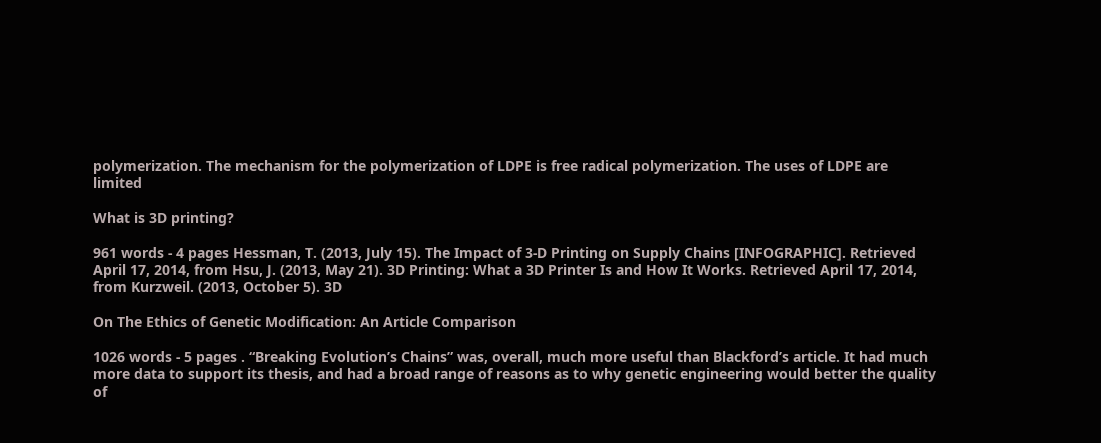polymerization. The mechanism for the polymerization of LDPE is free radical polymerization. The uses of LDPE are limited

What is 3D printing?

961 words - 4 pages Hessman, T. (2013, July 15). The Impact of 3-D Printing on Supply Chains [INFOGRAPHIC]. Retrieved April 17, 2014, from Hsu, J. (2013, May 21). 3D Printing: What a 3D Printer Is and How It Works. Retrieved April 17, 2014, from Kurzweil. (2013, October 5). 3D

On The Ethics of Genetic Modification: An Article Comparison

1026 words - 5 pages . “Breaking Evolution’s Chains” was, overall, much more useful than Blackford’s article. It had much more data to support its thesis, and had a broad range of reasons as to why genetic engineering would better the quality of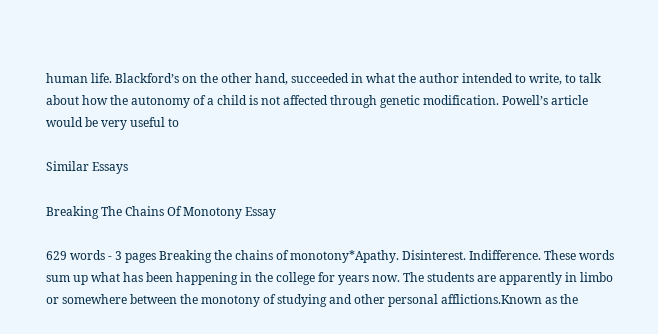human life. Blackford’s on the other hand, succeeded in what the author intended to write, to talk about how the autonomy of a child is not affected through genetic modification. Powell’s article would be very useful to

Similar Essays

Breaking The Chains Of Monotony Essay

629 words - 3 pages Breaking the chains of monotony*Apathy. Disinterest. Indifference. These words sum up what has been happening in the college for years now. The students are apparently in limbo or somewhere between the monotony of studying and other personal afflictions.Known as the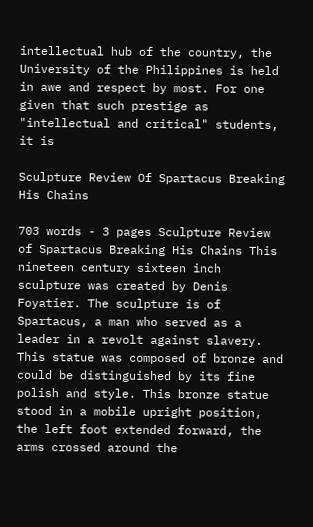intellectual hub of the country, the University of the Philippines is held in awe and respect by most. For one given that such prestige as "intellectual and critical" students, it is

Sculpture Review Of Spartacus Breaking His Chains

703 words - 3 pages Sculpture Review of Spartacus Breaking His Chains This nineteen century sixteen inch sculpture was created by Denis Foyatier. The sculpture is of Spartacus, a man who served as a leader in a revolt against slavery. This statue was composed of bronze and could be distinguished by its fine polish and style. This bronze statue stood in a mobile upright position, the left foot extended forward, the arms crossed around the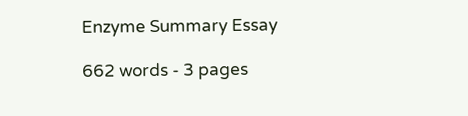Enzyme Summary Essay

662 words - 3 pages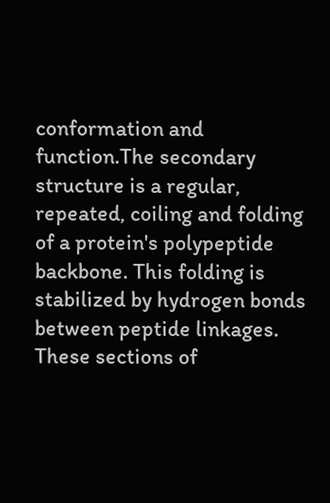conformation and function.The secondary structure is a regular, repeated, coiling and folding of a protein's polypeptide backbone. This folding is stabilized by hydrogen bonds between peptide linkages. These sections of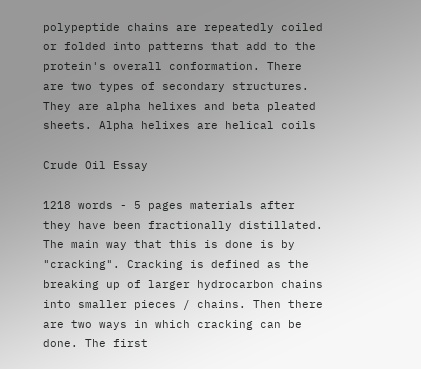polypeptide chains are repeatedly coiled or folded into patterns that add to the protein's overall conformation. There are two types of secondary structures. They are alpha helixes and beta pleated sheets. Alpha helixes are helical coils

Crude Oil Essay

1218 words - 5 pages materials after they have been fractionally distillated. The main way that this is done is by "cracking". Cracking is defined as the breaking up of larger hydrocarbon chains into smaller pieces / chains. Then there are two ways in which cracking can be done. The first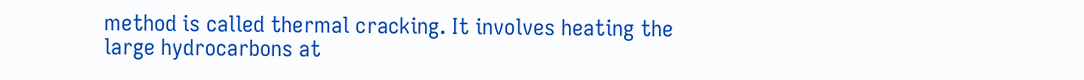method is called thermal cracking. It involves heating the large hydrocarbons at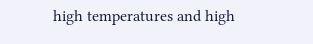high temperatures and high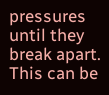pressures until they break apart. This can be